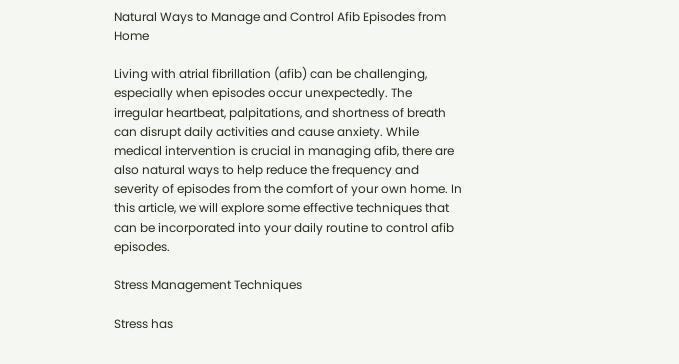Natural Ways to Manage and Control Afib Episodes from Home

Living with atrial fibrillation (afib) can be challenging, especially when episodes occur unexpectedly. The irregular heartbeat, palpitations, and shortness of breath can disrupt daily activities and cause anxiety. While medical intervention is crucial in managing afib, there are also natural ways to help reduce the frequency and severity of episodes from the comfort of your own home. In this article, we will explore some effective techniques that can be incorporated into your daily routine to control afib episodes.

Stress Management Techniques

Stress has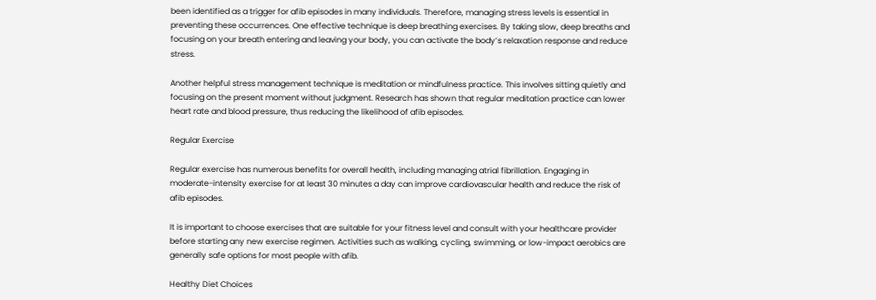been identified as a trigger for afib episodes in many individuals. Therefore, managing stress levels is essential in preventing these occurrences. One effective technique is deep breathing exercises. By taking slow, deep breaths and focusing on your breath entering and leaving your body, you can activate the body’s relaxation response and reduce stress.

Another helpful stress management technique is meditation or mindfulness practice. This involves sitting quietly and focusing on the present moment without judgment. Research has shown that regular meditation practice can lower heart rate and blood pressure, thus reducing the likelihood of afib episodes.

Regular Exercise

Regular exercise has numerous benefits for overall health, including managing atrial fibrillation. Engaging in moderate-intensity exercise for at least 30 minutes a day can improve cardiovascular health and reduce the risk of afib episodes.

It is important to choose exercises that are suitable for your fitness level and consult with your healthcare provider before starting any new exercise regimen. Activities such as walking, cycling, swimming, or low-impact aerobics are generally safe options for most people with afib.

Healthy Diet Choices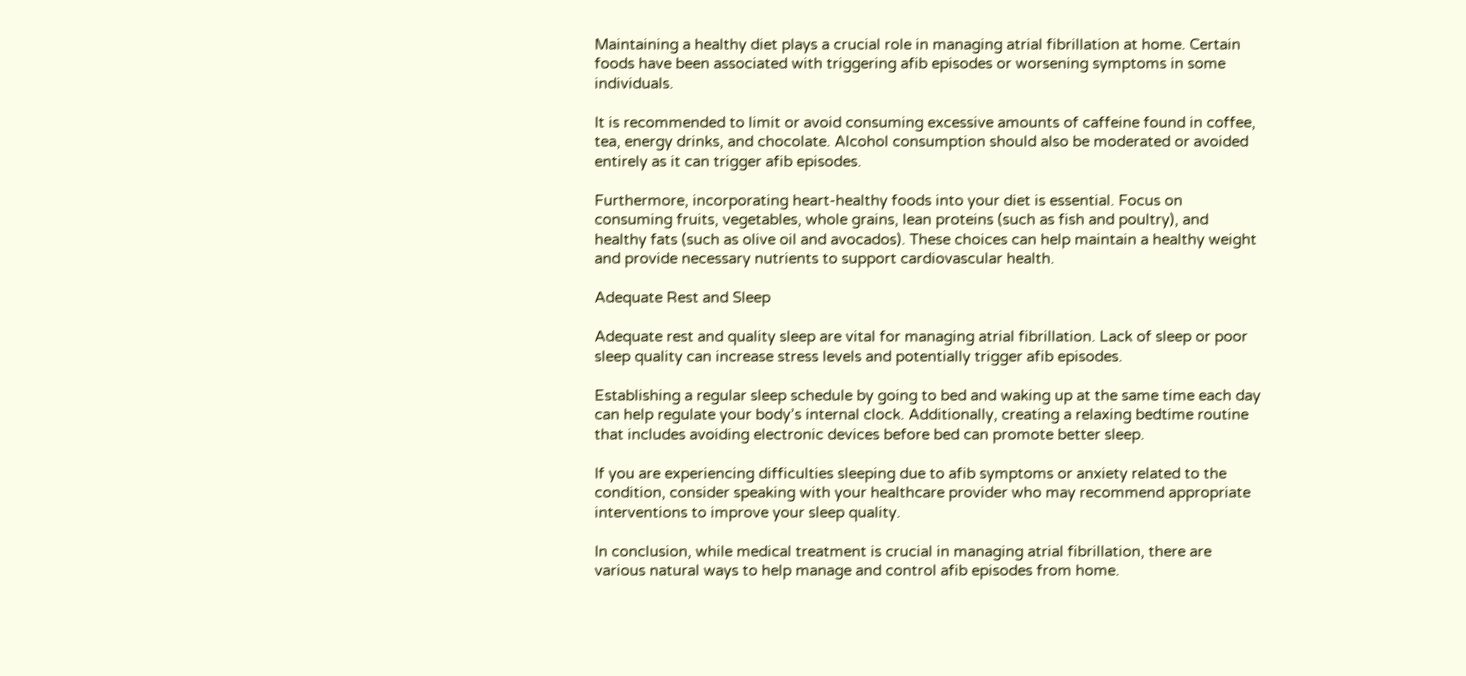Maintaining a healthy diet plays a crucial role in managing atrial fibrillation at home. Certain foods have been associated with triggering afib episodes or worsening symptoms in some individuals.

It is recommended to limit or avoid consuming excessive amounts of caffeine found in coffee, tea, energy drinks, and chocolate. Alcohol consumption should also be moderated or avoided entirely as it can trigger afib episodes.

Furthermore, incorporating heart-healthy foods into your diet is essential. Focus on consuming fruits, vegetables, whole grains, lean proteins (such as fish and poultry), and healthy fats (such as olive oil and avocados). These choices can help maintain a healthy weight and provide necessary nutrients to support cardiovascular health.

Adequate Rest and Sleep

Adequate rest and quality sleep are vital for managing atrial fibrillation. Lack of sleep or poor sleep quality can increase stress levels and potentially trigger afib episodes.

Establishing a regular sleep schedule by going to bed and waking up at the same time each day can help regulate your body’s internal clock. Additionally, creating a relaxing bedtime routine that includes avoiding electronic devices before bed can promote better sleep.

If you are experiencing difficulties sleeping due to afib symptoms or anxiety related to the condition, consider speaking with your healthcare provider who may recommend appropriate interventions to improve your sleep quality.

In conclusion, while medical treatment is crucial in managing atrial fibrillation, there are various natural ways to help manage and control afib episodes from home.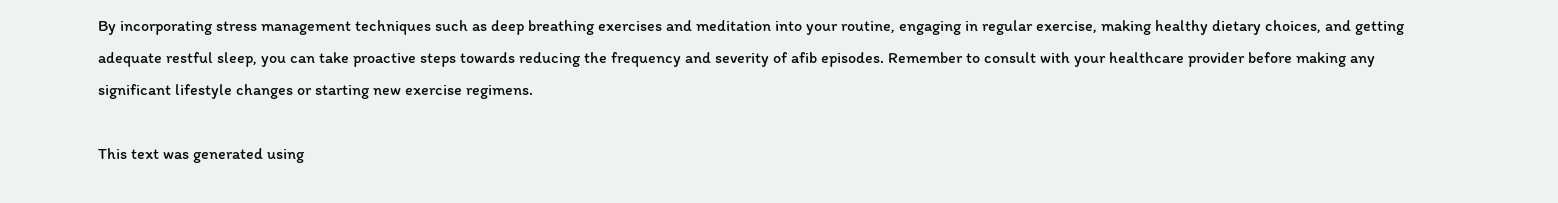By incorporating stress management techniques such as deep breathing exercises and meditation into your routine, engaging in regular exercise, making healthy dietary choices, and getting adequate restful sleep, you can take proactive steps towards reducing the frequency and severity of afib episodes. Remember to consult with your healthcare provider before making any significant lifestyle changes or starting new exercise regimens.

This text was generated using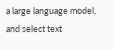a large language model, and select text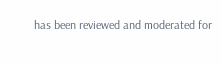has been reviewed and moderated for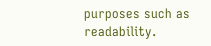purposes such as readability.